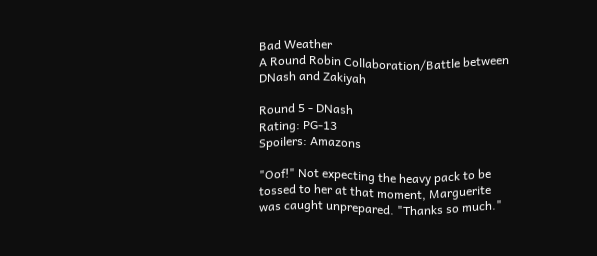Bad Weather
A Round Robin Collaboration/Battle between DNash and Zakiyah

Round 5 - DNash
Rating: PG-13
Spoilers: Amazons

"Oof!" Not expecting the heavy pack to be tossed to her at that moment, Marguerite was caught unprepared. "Thanks so much."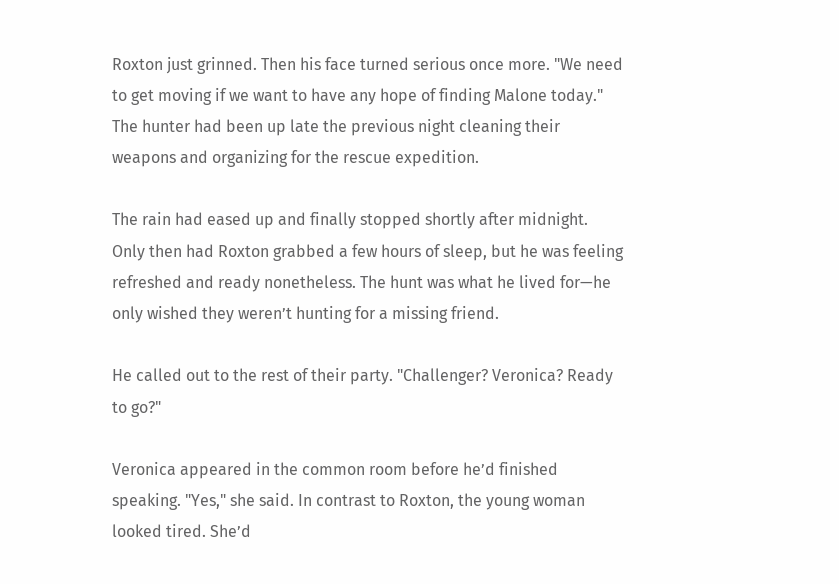Roxton just grinned. Then his face turned serious once more. "We need to get moving if we want to have any hope of finding Malone today." The hunter had been up late the previous night cleaning their weapons and organizing for the rescue expedition.

The rain had eased up and finally stopped shortly after midnight. Only then had Roxton grabbed a few hours of sleep, but he was feeling refreshed and ready nonetheless. The hunt was what he lived for—he only wished they weren’t hunting for a missing friend.

He called out to the rest of their party. "Challenger? Veronica? Ready to go?"

Veronica appeared in the common room before he’d finished speaking. "Yes," she said. In contrast to Roxton, the young woman looked tired. She’d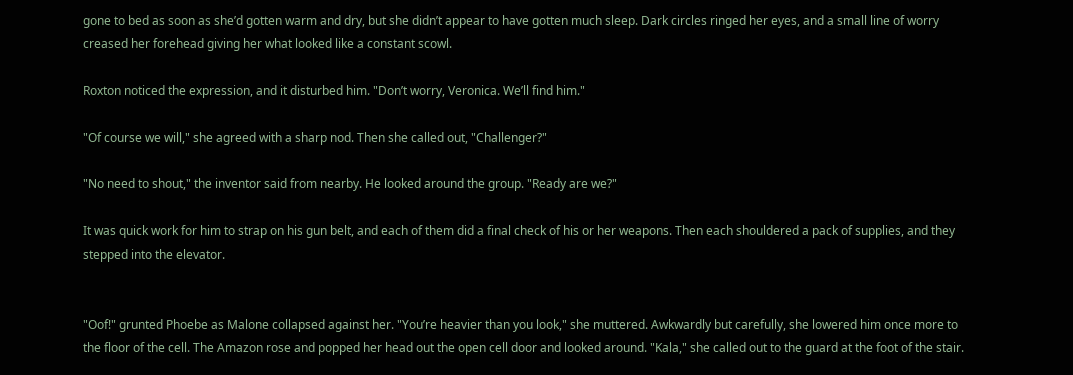gone to bed as soon as she’d gotten warm and dry, but she didn’t appear to have gotten much sleep. Dark circles ringed her eyes, and a small line of worry creased her forehead giving her what looked like a constant scowl.

Roxton noticed the expression, and it disturbed him. "Don’t worry, Veronica. We’ll find him."

"Of course we will," she agreed with a sharp nod. Then she called out, "Challenger?"

"No need to shout," the inventor said from nearby. He looked around the group. "Ready are we?"

It was quick work for him to strap on his gun belt, and each of them did a final check of his or her weapons. Then each shouldered a pack of supplies, and they stepped into the elevator.


"Oof!" grunted Phoebe as Malone collapsed against her. "You’re heavier than you look," she muttered. Awkwardly but carefully, she lowered him once more to the floor of the cell. The Amazon rose and popped her head out the open cell door and looked around. "Kala," she called out to the guard at the foot of the stair.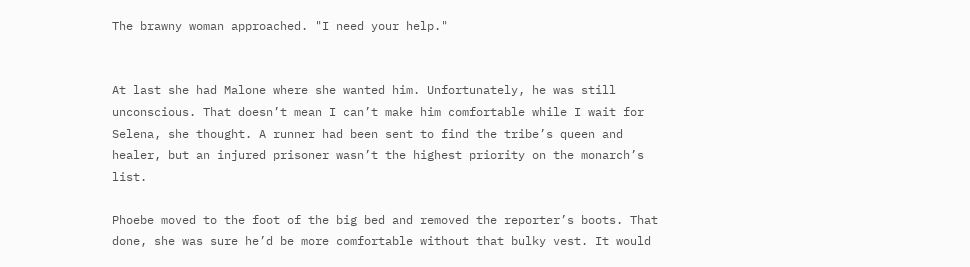The brawny woman approached. "I need your help."


At last she had Malone where she wanted him. Unfortunately, he was still unconscious. That doesn’t mean I can’t make him comfortable while I wait for Selena, she thought. A runner had been sent to find the tribe’s queen and healer, but an injured prisoner wasn’t the highest priority on the monarch’s list.

Phoebe moved to the foot of the big bed and removed the reporter’s boots. That done, she was sure he’d be more comfortable without that bulky vest. It would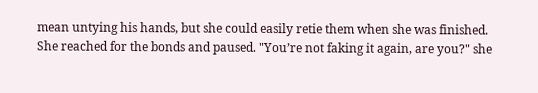mean untying his hands, but she could easily retie them when she was finished. She reached for the bonds and paused. "You’re not faking it again, are you?" she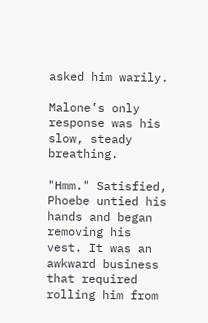asked him warily.

Malone’s only response was his slow, steady breathing.

"Hmm." Satisfied, Phoebe untied his hands and began removing his vest. It was an awkward business that required rolling him from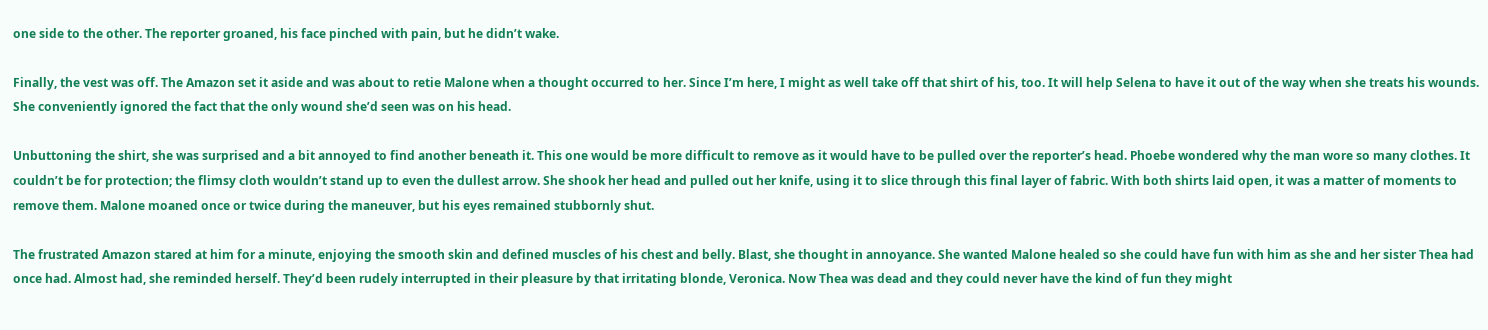one side to the other. The reporter groaned, his face pinched with pain, but he didn’t wake.

Finally, the vest was off. The Amazon set it aside and was about to retie Malone when a thought occurred to her. Since I’m here, I might as well take off that shirt of his, too. It will help Selena to have it out of the way when she treats his wounds. She conveniently ignored the fact that the only wound she’d seen was on his head.

Unbuttoning the shirt, she was surprised and a bit annoyed to find another beneath it. This one would be more difficult to remove as it would have to be pulled over the reporter’s head. Phoebe wondered why the man wore so many clothes. It couldn’t be for protection; the flimsy cloth wouldn’t stand up to even the dullest arrow. She shook her head and pulled out her knife, using it to slice through this final layer of fabric. With both shirts laid open, it was a matter of moments to remove them. Malone moaned once or twice during the maneuver, but his eyes remained stubbornly shut.

The frustrated Amazon stared at him for a minute, enjoying the smooth skin and defined muscles of his chest and belly. Blast, she thought in annoyance. She wanted Malone healed so she could have fun with him as she and her sister Thea had once had. Almost had, she reminded herself. They’d been rudely interrupted in their pleasure by that irritating blonde, Veronica. Now Thea was dead and they could never have the kind of fun they might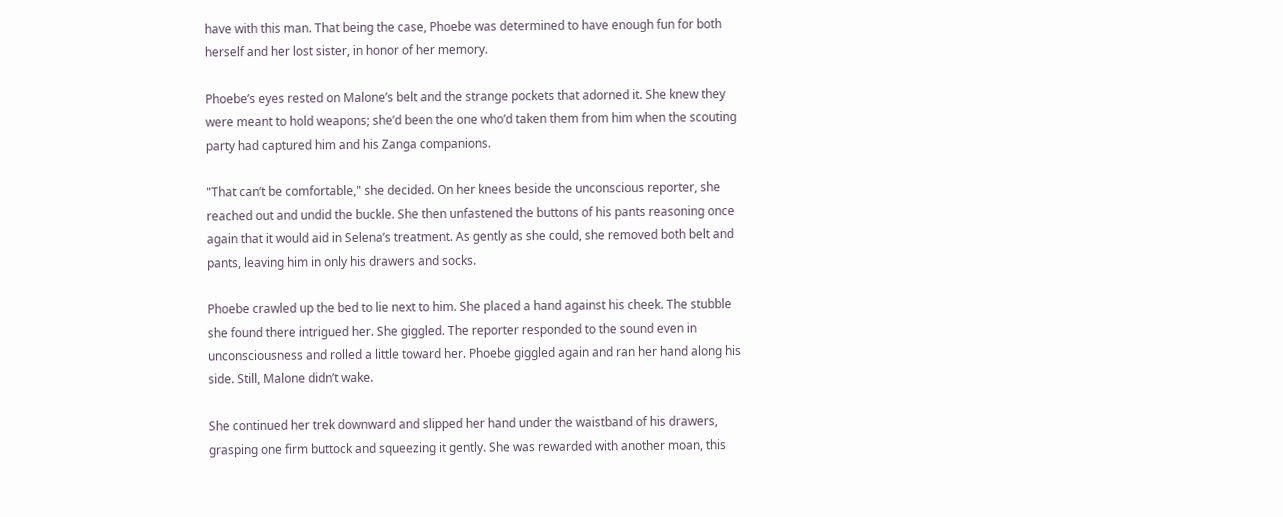have with this man. That being the case, Phoebe was determined to have enough fun for both herself and her lost sister, in honor of her memory.

Phoebe’s eyes rested on Malone’s belt and the strange pockets that adorned it. She knew they were meant to hold weapons; she’d been the one who’d taken them from him when the scouting party had captured him and his Zanga companions.

"That can’t be comfortable," she decided. On her knees beside the unconscious reporter, she reached out and undid the buckle. She then unfastened the buttons of his pants reasoning once again that it would aid in Selena’s treatment. As gently as she could, she removed both belt and pants, leaving him in only his drawers and socks.

Phoebe crawled up the bed to lie next to him. She placed a hand against his cheek. The stubble she found there intrigued her. She giggled. The reporter responded to the sound even in unconsciousness and rolled a little toward her. Phoebe giggled again and ran her hand along his side. Still, Malone didn’t wake.

She continued her trek downward and slipped her hand under the waistband of his drawers, grasping one firm buttock and squeezing it gently. She was rewarded with another moan, this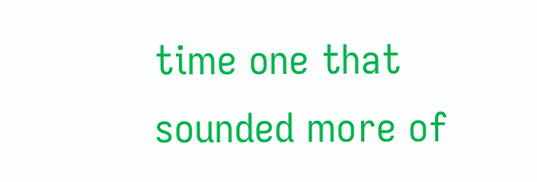time one that sounded more of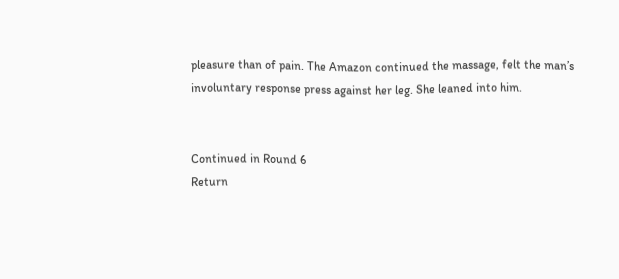pleasure than of pain. The Amazon continued the massage, felt the man’s involuntary response press against her leg. She leaned into him.


Continued in Round 6
Return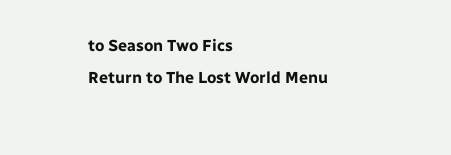to Season Two Fics
Return to The Lost World Menu